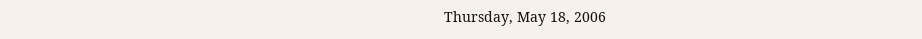Thursday, May 18, 2006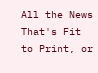All the News That's Fit to Print, or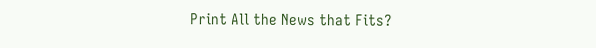Print All the News that Fits?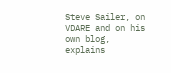Steve Sailer, on VDARE and on his own blog, explains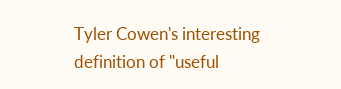Tyler Cowen's interesting definition of "useful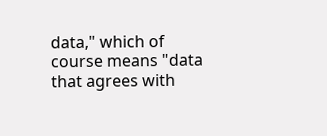data," which of course means "data that agrees with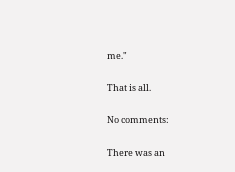me."

That is all.

No comments:

There was an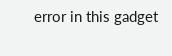error in this gadget